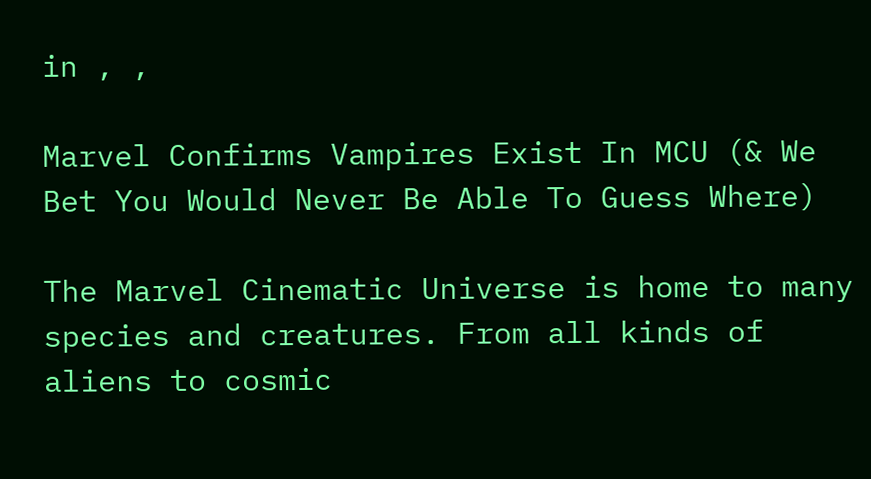in , ,

Marvel Confirms Vampires Exist In MCU (& We Bet You Would Never Be Able To Guess Where)

The Marvel Cinematic Universe is home to many species and creatures. From all kinds of aliens to cosmic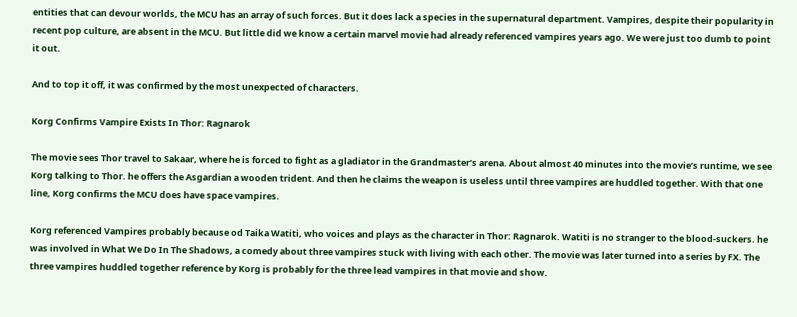entities that can devour worlds, the MCU has an array of such forces. But it does lack a species in the supernatural department. Vampires, despite their popularity in recent pop culture, are absent in the MCU. But little did we know a certain marvel movie had already referenced vampires years ago. We were just too dumb to point it out.

And to top it off, it was confirmed by the most unexpected of characters.

Korg Confirms Vampire Exists In Thor: Ragnarok

The movie sees Thor travel to Sakaar, where he is forced to fight as a gladiator in the Grandmaster’s arena. About almost 40 minutes into the movie’s runtime, we see Korg talking to Thor. he offers the Asgardian a wooden trident. And then he claims the weapon is useless until three vampires are huddled together. With that one line, Korg confirms the MCU does have space vampires.

Korg referenced Vampires probably because od Taika Watiti, who voices and plays as the character in Thor: Ragnarok. Watiti is no stranger to the blood-suckers. he was involved in What We Do In The Shadows, a comedy about three vampires stuck with living with each other. The movie was later turned into a series by FX. The three vampires huddled together reference by Korg is probably for the three lead vampires in that movie and show.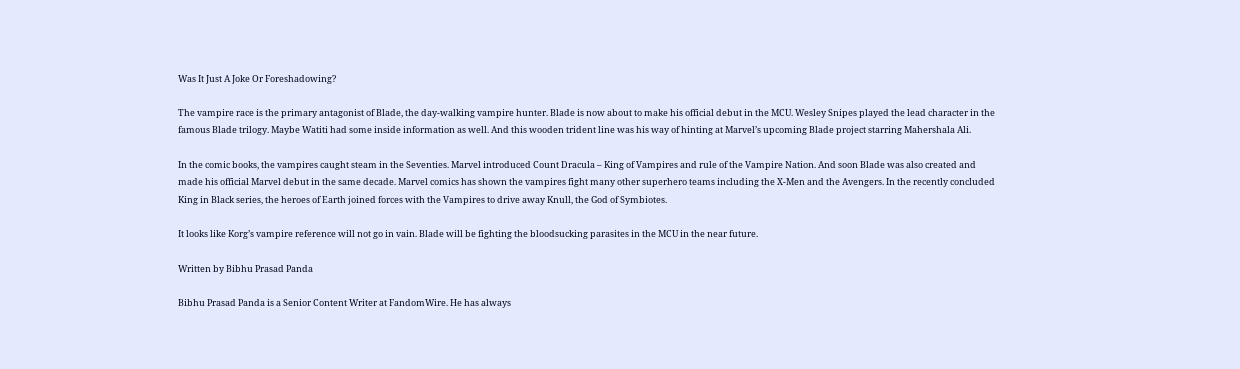Was It Just A Joke Or Foreshadowing?

The vampire race is the primary antagonist of Blade, the day-walking vampire hunter. Blade is now about to make his official debut in the MCU. Wesley Snipes played the lead character in the famous Blade trilogy. Maybe Watiti had some inside information as well. And this wooden trident line was his way of hinting at Marvel’s upcoming Blade project starring Mahershala Ali.

In the comic books, the vampires caught steam in the Seventies. Marvel introduced Count Dracula – King of Vampires and rule of the Vampire Nation. And soon Blade was also created and made his official Marvel debut in the same decade. Marvel comics has shown the vampires fight many other superhero teams including the X-Men and the Avengers. In the recently concluded King in Black series, the heroes of Earth joined forces with the Vampires to drive away Knull, the God of Symbiotes.

It looks like Korg’s vampire reference will not go in vain. Blade will be fighting the bloodsucking parasites in the MCU in the near future.

Written by Bibhu Prasad Panda

Bibhu Prasad Panda is a Senior Content Writer at FandomWire. He has always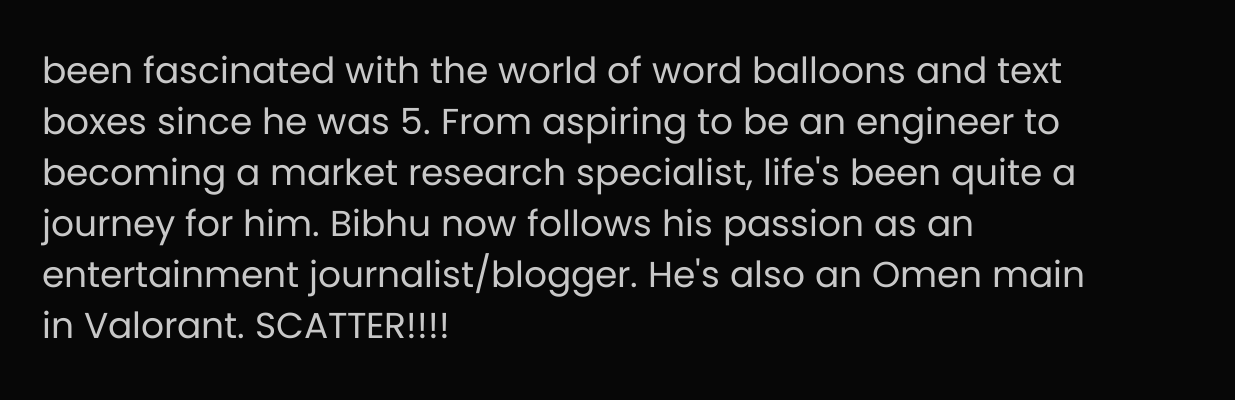been fascinated with the world of word balloons and text boxes since he was 5. From aspiring to be an engineer to becoming a market research specialist, life's been quite a journey for him. Bibhu now follows his passion as an entertainment journalist/blogger. He's also an Omen main in Valorant. SCATTER!!!!